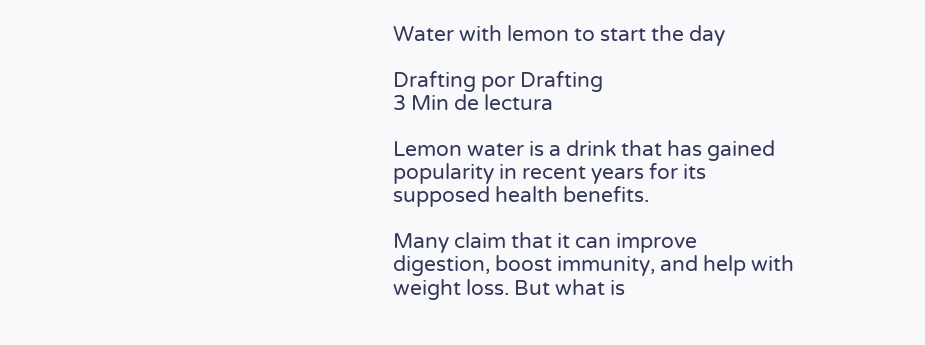Water with lemon to start the day

Drafting por Drafting
3 Min de lectura

Lemon water is a drink that has gained popularity in recent years for its supposed health benefits.

Many claim that it can improve digestion, boost immunity, and help with weight loss. But what is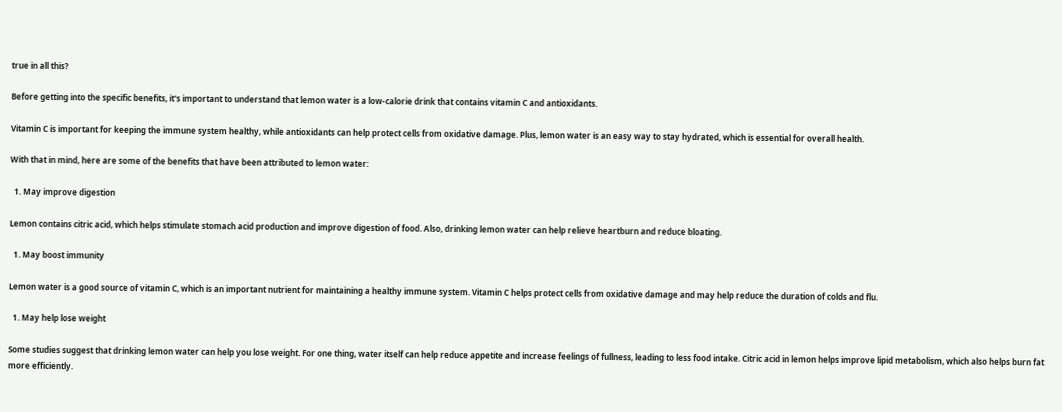true in all this?

Before getting into the specific benefits, it's important to understand that lemon water is a low-calorie drink that contains vitamin C and antioxidants.

Vitamin C is important for keeping the immune system healthy, while antioxidants can help protect cells from oxidative damage. Plus, lemon water is an easy way to stay hydrated, which is essential for overall health.

With that in mind, here are some of the benefits that have been attributed to lemon water:

  1. May improve digestion

Lemon contains citric acid, which helps stimulate stomach acid production and improve digestion of food. Also, drinking lemon water can help relieve heartburn and reduce bloating.

  1. May boost immunity

Lemon water is a good source of vitamin C, which is an important nutrient for maintaining a healthy immune system. Vitamin C helps protect cells from oxidative damage and may help reduce the duration of colds and flu.

  1. May help lose weight

Some studies suggest that drinking lemon water can help you lose weight. For one thing, water itself can help reduce appetite and increase feelings of fullness, leading to less food intake. Citric acid in lemon helps improve lipid metabolism, which also helps burn fat more efficiently.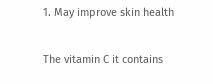1. May improve skin health

The vitamin C it contains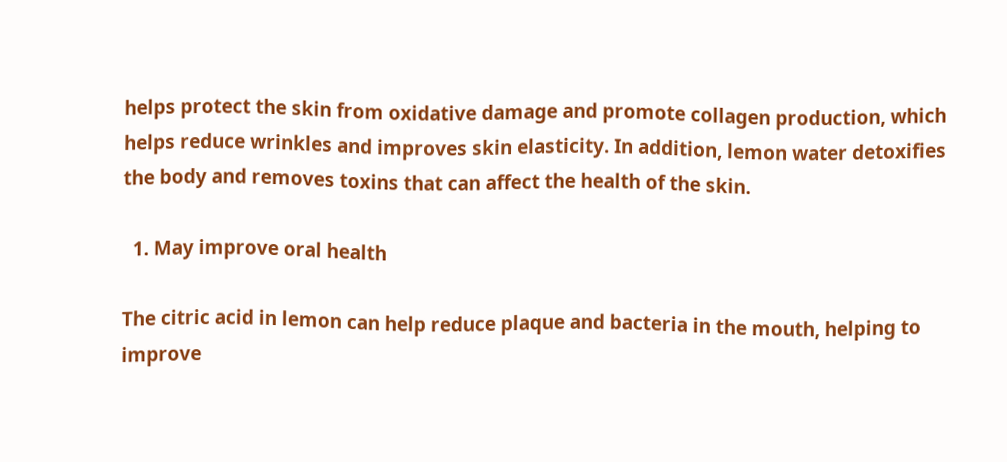helps protect the skin from oxidative damage and promote collagen production, which helps reduce wrinkles and improves skin elasticity. In addition, lemon water detoxifies the body and removes toxins that can affect the health of the skin.

  1. May improve oral health

The citric acid in lemon can help reduce plaque and bacteria in the mouth, helping to improve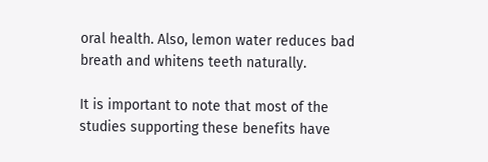oral health. Also, lemon water reduces bad breath and whitens teeth naturally.

It is important to note that most of the studies supporting these benefits have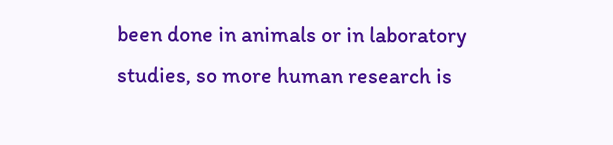been done in animals or in laboratory studies, so more human research is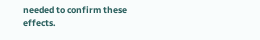needed to confirm these effects.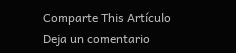Comparte This Artículo
Deja un comentario